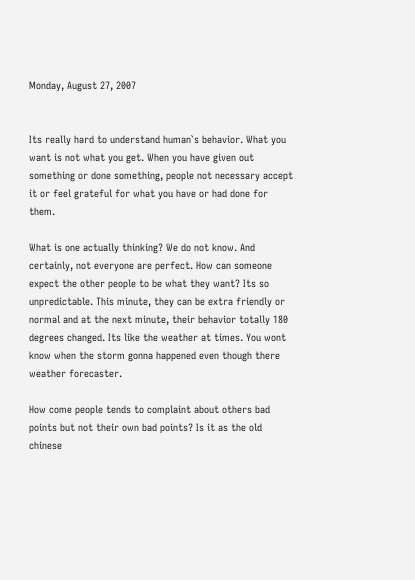Monday, August 27, 2007


Its really hard to understand human`s behavior. What you want is not what you get. When you have given out something or done something, people not necessary accept it or feel grateful for what you have or had done for them.

What is one actually thinking? We do not know. And certainly, not everyone are perfect. How can someone expect the other people to be what they want? Its so unpredictable. This minute, they can be extra friendly or normal and at the next minute, their behavior totally 180 degrees changed. Its like the weather at times. You wont know when the storm gonna happened even though there weather forecaster.

How come people tends to complaint about others bad points but not their own bad points? Is it as the old chinese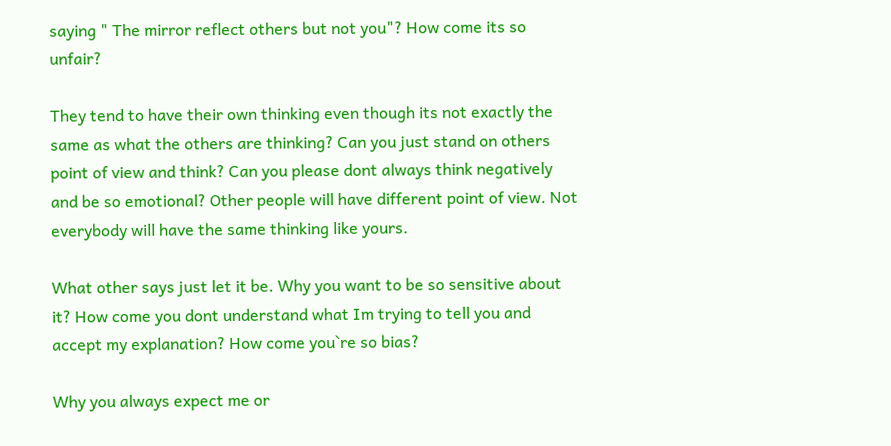saying " The mirror reflect others but not you"? How come its so unfair?

They tend to have their own thinking even though its not exactly the same as what the others are thinking? Can you just stand on others point of view and think? Can you please dont always think negatively and be so emotional? Other people will have different point of view. Not everybody will have the same thinking like yours.

What other says just let it be. Why you want to be so sensitive about it? How come you dont understand what Im trying to tell you and accept my explanation? How come you`re so bias?

Why you always expect me or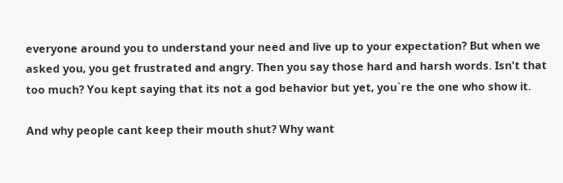everyone around you to understand your need and live up to your expectation? But when we asked you, you get frustrated and angry. Then you say those hard and harsh words. Isn't that too much? You kept saying that its not a god behavior but yet, you`re the one who show it.

And why people cant keep their mouth shut? Why want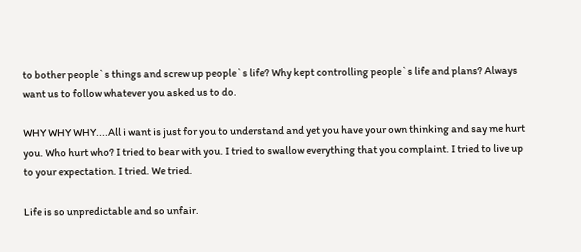to bother people`s things and screw up people`s life? Why kept controlling people`s life and plans? Always want us to follow whatever you asked us to do.

WHY WHY WHY....All i want is just for you to understand and yet you have your own thinking and say me hurt you. Who hurt who? I tried to bear with you. I tried to swallow everything that you complaint. I tried to live up to your expectation. I tried. We tried.

Life is so unpredictable and so unfair.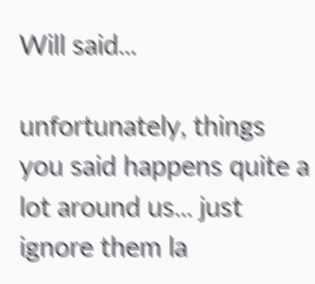Will said...

unfortunately, things you said happens quite a lot around us... just ignore them la